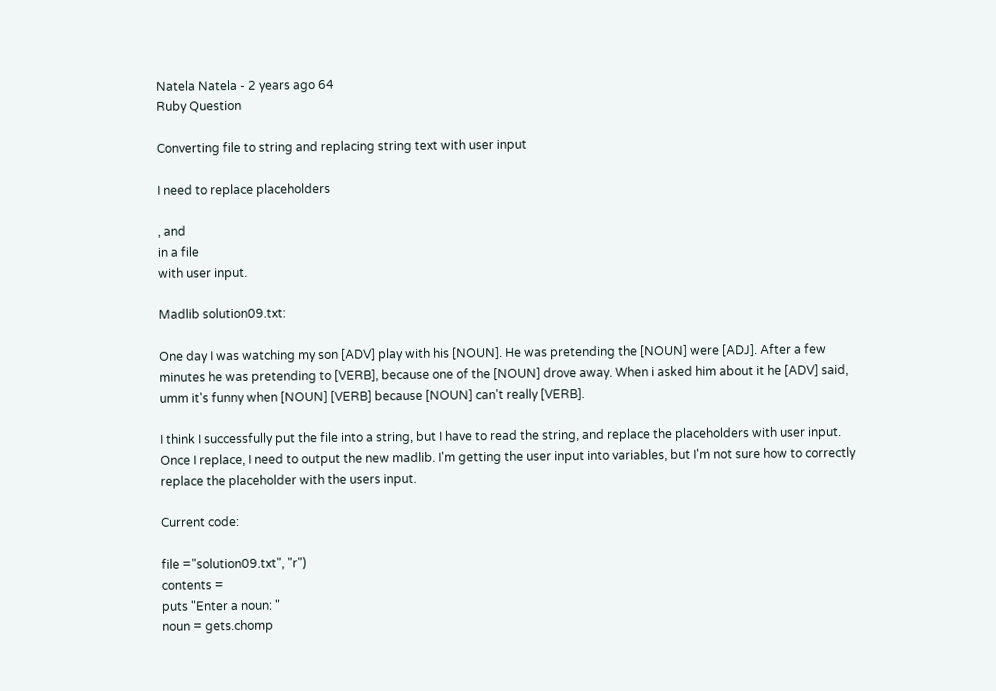Natela Natela - 2 years ago 64
Ruby Question

Converting file to string and replacing string text with user input

I need to replace placeholders

, and
in a file
with user input.

Madlib solution09.txt:

One day I was watching my son [ADV] play with his [NOUN]. He was pretending the [NOUN] were [ADJ]. After a few minutes he was pretending to [VERB], because one of the [NOUN] drove away. When i asked him about it he [ADV] said, umm it's funny when [NOUN] [VERB] because [NOUN] can't really [VERB].

I think I successfully put the file into a string, but I have to read the string, and replace the placeholders with user input. Once I replace, I need to output the new madlib. I'm getting the user input into variables, but I'm not sure how to correctly replace the placeholder with the users input.

Current code:

file ="solution09.txt", "r")
contents =
puts "Enter a noun: "
noun = gets.chomp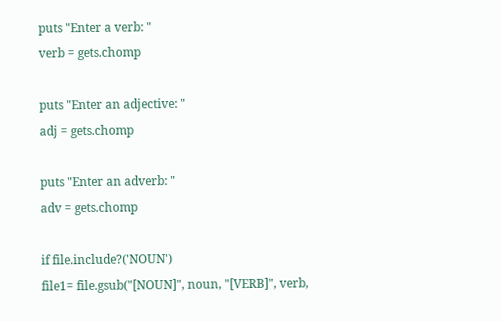puts "Enter a verb: "
verb = gets.chomp

puts "Enter an adjective: "
adj = gets.chomp

puts "Enter an adverb: "
adv = gets.chomp

if file.include?('NOUN')
file1= file.gsub("[NOUN]", noun, "[VERB]", verb,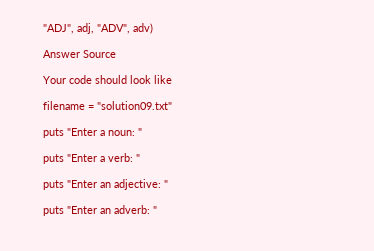"ADJ", adj, "ADV", adv)

Answer Source

Your code should look like

filename = "solution09.txt"

puts "Enter a noun: "

puts "Enter a verb: "

puts "Enter an adjective: "

puts "Enter an adverb: "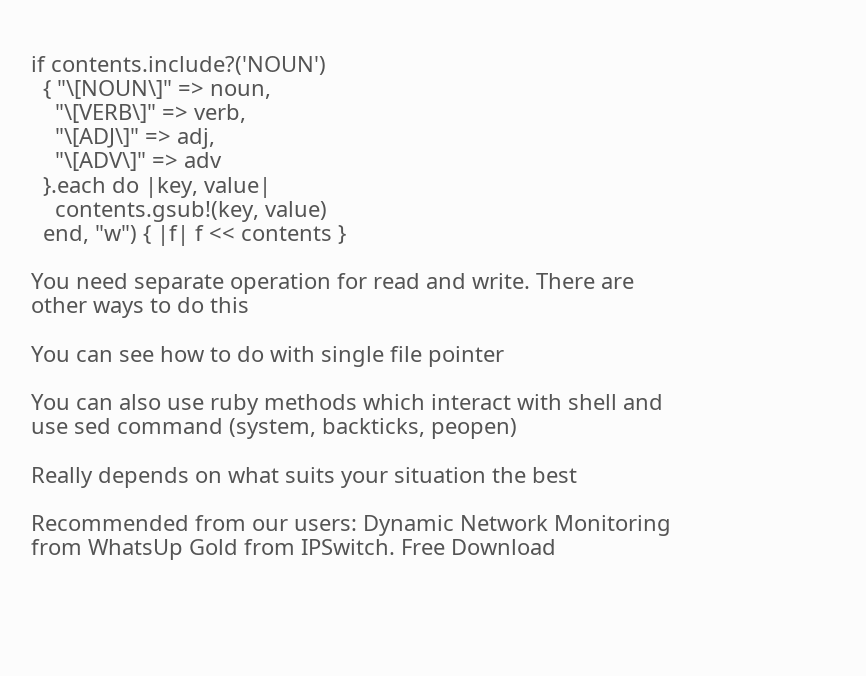if contents.include?('NOUN')
  { "\[NOUN\]" => noun,
    "\[VERB\]" => verb,
    "\[ADJ\]" => adj,
    "\[ADV\]" => adv
  }.each do |key, value|
    contents.gsub!(key, value)
  end, "w") { |f| f << contents }

You need separate operation for read and write. There are other ways to do this

You can see how to do with single file pointer

You can also use ruby methods which interact with shell and use sed command (system, backticks, peopen)

Really depends on what suits your situation the best

Recommended from our users: Dynamic Network Monitoring from WhatsUp Gold from IPSwitch. Free Download